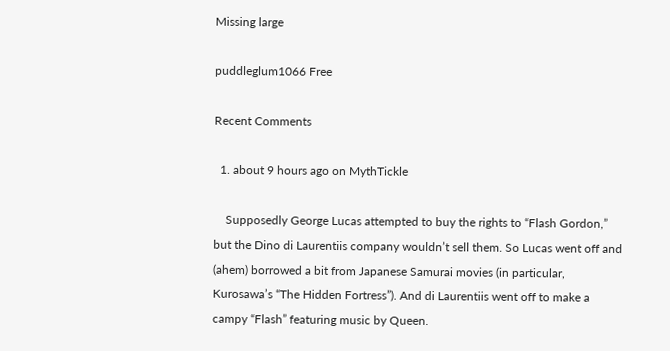Missing large

puddleglum1066 Free

Recent Comments

  1. about 9 hours ago on MythTickle

    Supposedly George Lucas attempted to buy the rights to “Flash Gordon,” but the Dino di Laurentiis company wouldn’t sell them. So Lucas went off and (ahem) borrowed a bit from Japanese Samurai movies (in particular, Kurosawa’s “The Hidden Fortress”). And di Laurentiis went off to make a campy “Flash” featuring music by Queen.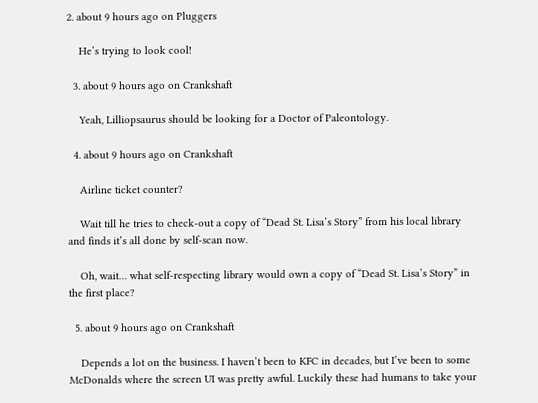2. about 9 hours ago on Pluggers

    He’s trying to look cool!

  3. about 9 hours ago on Crankshaft

    Yeah, Lilliopsaurus should be looking for a Doctor of Paleontology.

  4. about 9 hours ago on Crankshaft

    Airline ticket counter?

    Wait till he tries to check-out a copy of “Dead St. Lisa’s Story” from his local library and finds it’s all done by self-scan now.

    Oh, wait… what self-respecting library would own a copy of “Dead St. Lisa’s Story” in the first place?

  5. about 9 hours ago on Crankshaft

    Depends a lot on the business. I haven’t been to KFC in decades, but I’ve been to some McDonalds where the screen UI was pretty awful. Luckily these had humans to take your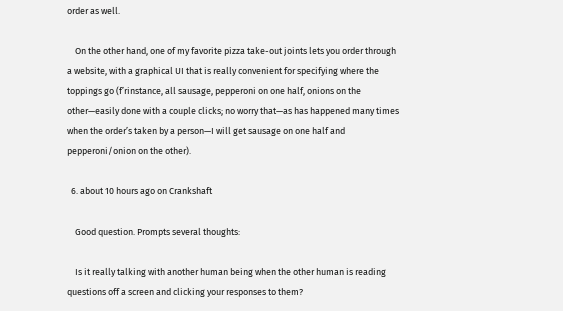order as well.

    On the other hand, one of my favorite pizza take-out joints lets you order through a website, with a graphical UI that is really convenient for specifying where the toppings go (f’rinstance, all sausage, pepperoni on one half, onions on the other—easily done with a couple clicks; no worry that—as has happened many times when the order’s taken by a person—I will get sausage on one half and pepperoni/onion on the other).

  6. about 10 hours ago on Crankshaft

    Good question. Prompts several thoughts:

    Is it really talking with another human being when the other human is reading questions off a screen and clicking your responses to them?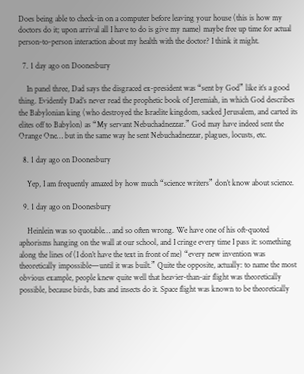Does being able to check-in on a computer before leaving your house (this is how my doctors do it; upon arrival all I have to do is give my name) maybe free up time for actual person-to-person interaction about my health with the doctor? I think it might.

  7. 1 day ago on Doonesbury

    In panel three, Dad says the disgraced ex-president was “sent by God” like it’s a good thing. Evidently Dad’s never read the prophetic book of Jeremiah, in which God describes the Babylonian king (who destroyed the Israelite kingdom, sacked Jerusalem, and carted its elites off to Babylon) as “My servant Nebuchadnezzar.” God may have indeed sent the Orange One… but in the same way he sent Nebuchadnezzar, plagues, locusts, etc.

  8. 1 day ago on Doonesbury

    Yep, I am frequently amazed by how much “science writers” don’t know about science.

  9. 1 day ago on Doonesbury

    Heinlein was so quotable… and so often wrong. We have one of his oft-quoted aphorisms hanging on the wall at our school, and I cringe every time I pass it: something along the lines of (I don’t have the text in front of me) “every new invention was theoretically impossible—until it was built.” Quite the opposite, actually: to name the most obvious example, people knew quite well that heavier-than-air flight was theoretically possible, because birds, bats and insects do it. Space flight was known to be theoretically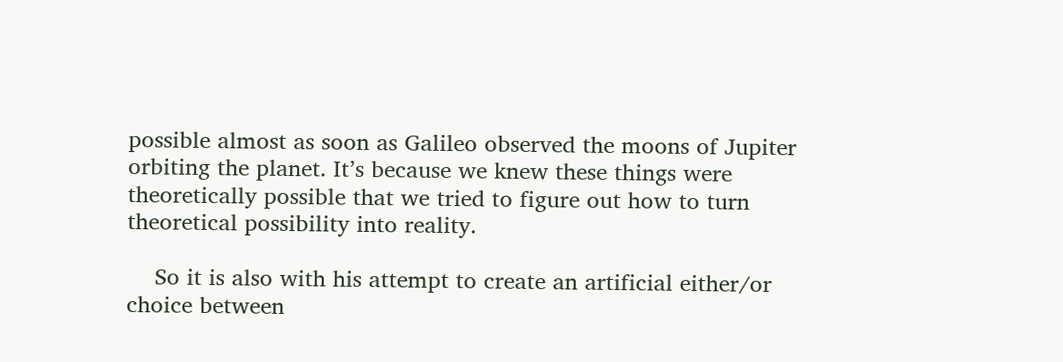possible almost as soon as Galileo observed the moons of Jupiter orbiting the planet. It’s because we knew these things were theoretically possible that we tried to figure out how to turn theoretical possibility into reality.

    So it is also with his attempt to create an artificial either/or choice between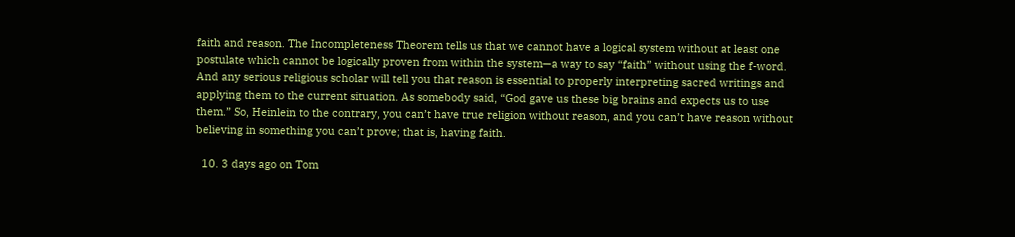faith and reason. The Incompleteness Theorem tells us that we cannot have a logical system without at least one postulate which cannot be logically proven from within the system—a way to say “faith” without using the f-word. And any serious religious scholar will tell you that reason is essential to properly interpreting sacred writings and applying them to the current situation. As somebody said, “God gave us these big brains and expects us to use them.” So, Heinlein to the contrary, you can’t have true religion without reason, and you can’t have reason without believing in something you can’t prove; that is, having faith.

  10. 3 days ago on Tom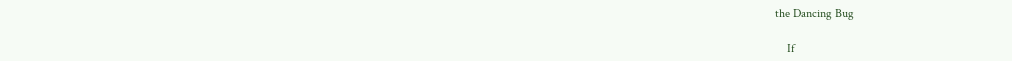the Dancing Bug

    If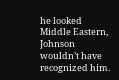he looked Middle Eastern, Johnson wouldn’t have recognized him.